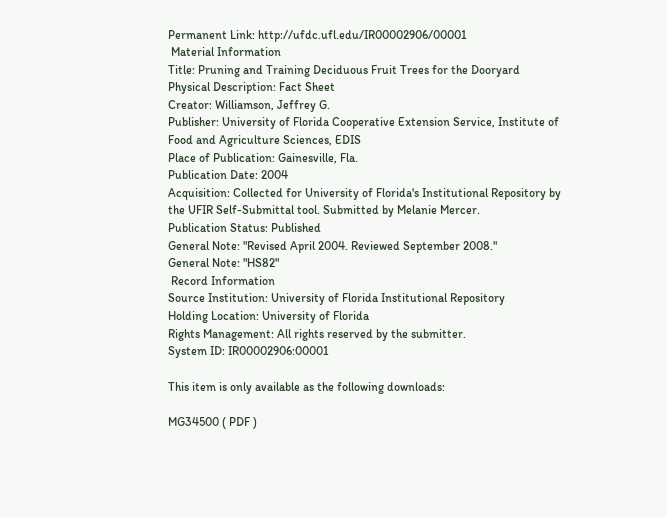Permanent Link: http://ufdc.ufl.edu/IR00002906/00001
 Material Information
Title: Pruning and Training Deciduous Fruit Trees for the Dooryard
Physical Description: Fact Sheet
Creator: Williamson, Jeffrey G.
Publisher: University of Florida Cooperative Extension Service, Institute of Food and Agriculture Sciences, EDIS
Place of Publication: Gainesville, Fla.
Publication Date: 2004
Acquisition: Collected for University of Florida's Institutional Repository by the UFIR Self-Submittal tool. Submitted by Melanie Mercer.
Publication Status: Published
General Note: "Revised April 2004. Reviewed September 2008."
General Note: "HS82"
 Record Information
Source Institution: University of Florida Institutional Repository
Holding Location: University of Florida
Rights Management: All rights reserved by the submitter.
System ID: IR00002906:00001

This item is only available as the following downloads:

MG34500 ( PDF )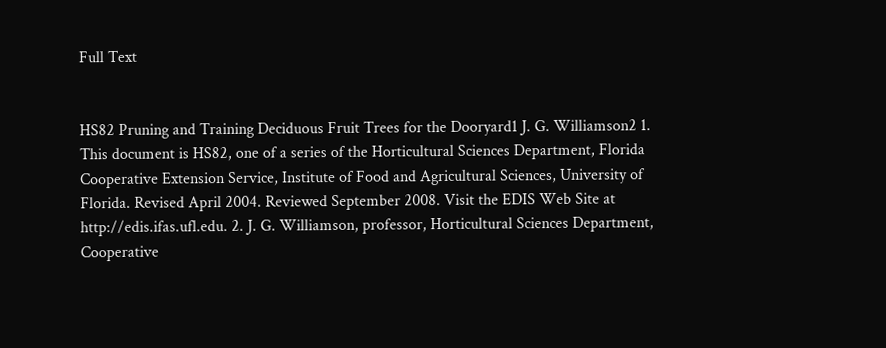Full Text


HS82 Pruning and Training Deciduous Fruit Trees for the Dooryard1 J. G. Williamson2 1. This document is HS82, one of a series of the Horticultural Sciences Department, Florida Cooperative Extension Service, Institute of Food and Agricultural Sciences, University of Florida. Revised April 2004. Reviewed September 2008. Visit the EDIS Web Site at http://edis.ifas.ufl.edu. 2. J. G. Williamson, professor, Horticultural Sciences Department, Cooperative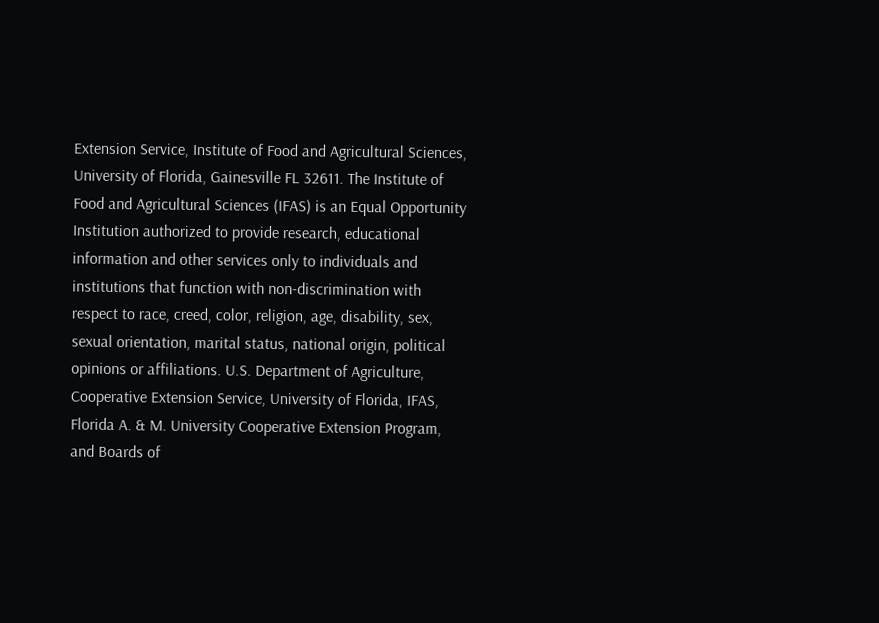Extension Service, Institute of Food and Agricultural Sciences, University of Florida, Gainesville FL 32611. The Institute of Food and Agricultural Sciences (IFAS) is an Equal Opportunity Institution authorized to provide research, educational information and other services only to individuals and institutions that function with non-discrimination with respect to race, creed, color, religion, age, disability, sex, sexual orientation, marital status, national origin, political opinions or affiliations. U.S. Department of Agriculture, Cooperative Extension Service, University of Florida, IFAS, Florida A. & M. University Cooperative Extension Program, and Boards of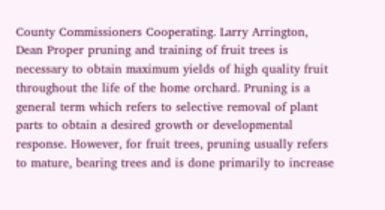County Commissioners Cooperating. Larry Arrington, Dean Proper pruning and training of fruit trees is necessary to obtain maximum yields of high quality fruit throughout the life of the home orchard. Pruning is a general term which refers to selective removal of plant parts to obtain a desired growth or developmental response. However, for fruit trees, pruning usually refers to mature, bearing trees and is done primarily to increase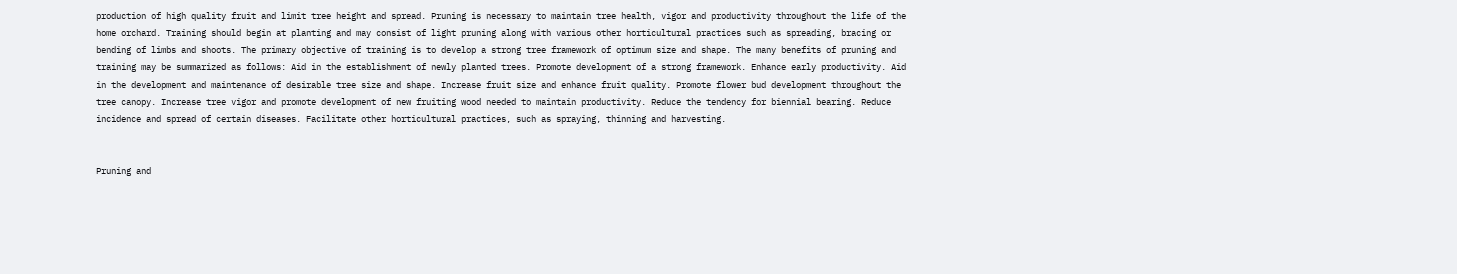production of high quality fruit and limit tree height and spread. Pruning is necessary to maintain tree health, vigor and productivity throughout the life of the home orchard. Training should begin at planting and may consist of light pruning along with various other horticultural practices such as spreading, bracing or bending of limbs and shoots. The primary objective of training is to develop a strong tree framework of optimum size and shape. The many benefits of pruning and training may be summarized as follows: Aid in the establishment of newly planted trees. Promote development of a strong framework. Enhance early productivity. Aid in the development and maintenance of desirable tree size and shape. Increase fruit size and enhance fruit quality. Promote flower bud development throughout the tree canopy. Increase tree vigor and promote development of new fruiting wood needed to maintain productivity. Reduce the tendency for biennial bearing. Reduce incidence and spread of certain diseases. Facilitate other horticultural practices, such as spraying, thinning and harvesting.


Pruning and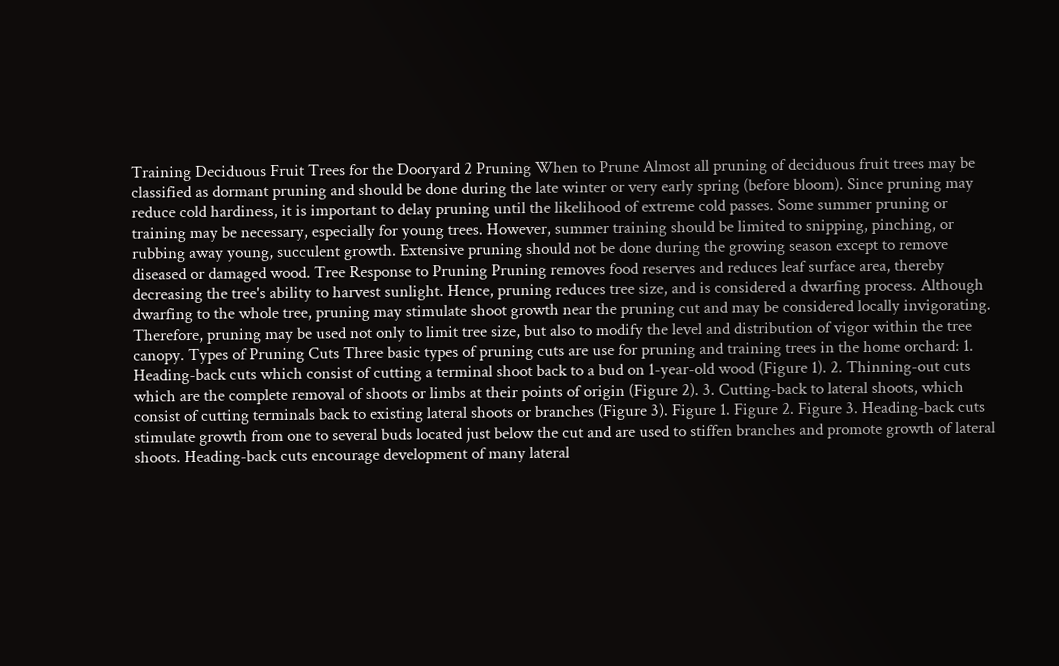Training Deciduous Fruit Trees for the Dooryard 2 Pruning When to Prune Almost all pruning of deciduous fruit trees may be classified as dormant pruning and should be done during the late winter or very early spring (before bloom). Since pruning may reduce cold hardiness, it is important to delay pruning until the likelihood of extreme cold passes. Some summer pruning or training may be necessary, especially for young trees. However, summer training should be limited to snipping, pinching, or rubbing away young, succulent growth. Extensive pruning should not be done during the growing season except to remove diseased or damaged wood. Tree Response to Pruning Pruning removes food reserves and reduces leaf surface area, thereby decreasing the tree's ability to harvest sunlight. Hence, pruning reduces tree size, and is considered a dwarfing process. Although dwarfing to the whole tree, pruning may stimulate shoot growth near the pruning cut and may be considered locally invigorating. Therefore, pruning may be used not only to limit tree size, but also to modify the level and distribution of vigor within the tree canopy. Types of Pruning Cuts Three basic types of pruning cuts are use for pruning and training trees in the home orchard: 1. Heading-back cuts which consist of cutting a terminal shoot back to a bud on 1-year-old wood (Figure 1). 2. Thinning-out cuts which are the complete removal of shoots or limbs at their points of origin (Figure 2). 3. Cutting-back to lateral shoots, which consist of cutting terminals back to existing lateral shoots or branches (Figure 3). Figure 1. Figure 2. Figure 3. Heading-back cuts stimulate growth from one to several buds located just below the cut and are used to stiffen branches and promote growth of lateral shoots. Heading-back cuts encourage development of many lateral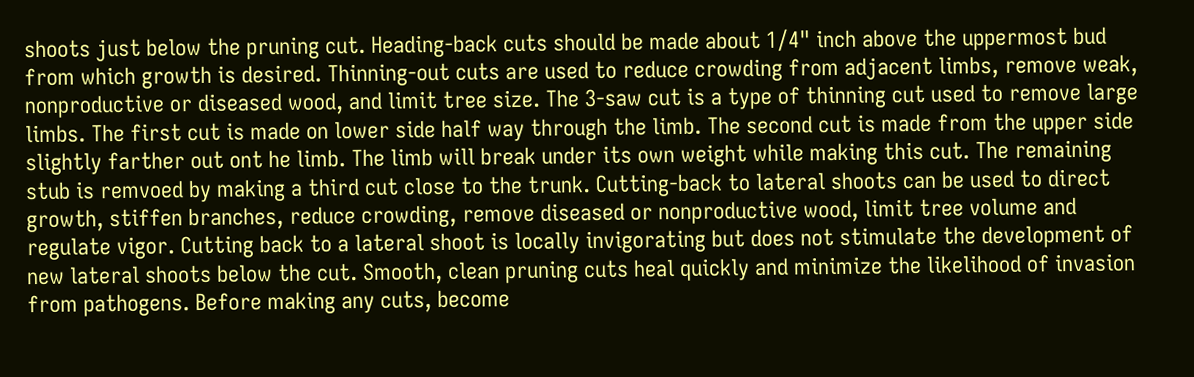shoots just below the pruning cut. Heading-back cuts should be made about 1/4" inch above the uppermost bud from which growth is desired. Thinning-out cuts are used to reduce crowding from adjacent limbs, remove weak, nonproductive or diseased wood, and limit tree size. The 3-saw cut is a type of thinning cut used to remove large limbs. The first cut is made on lower side half way through the limb. The second cut is made from the upper side slightly farther out ont he limb. The limb will break under its own weight while making this cut. The remaining stub is remvoed by making a third cut close to the trunk. Cutting-back to lateral shoots can be used to direct growth, stiffen branches, reduce crowding, remove diseased or nonproductive wood, limit tree volume and regulate vigor. Cutting back to a lateral shoot is locally invigorating but does not stimulate the development of new lateral shoots below the cut. Smooth, clean pruning cuts heal quickly and minimize the likelihood of invasion from pathogens. Before making any cuts, become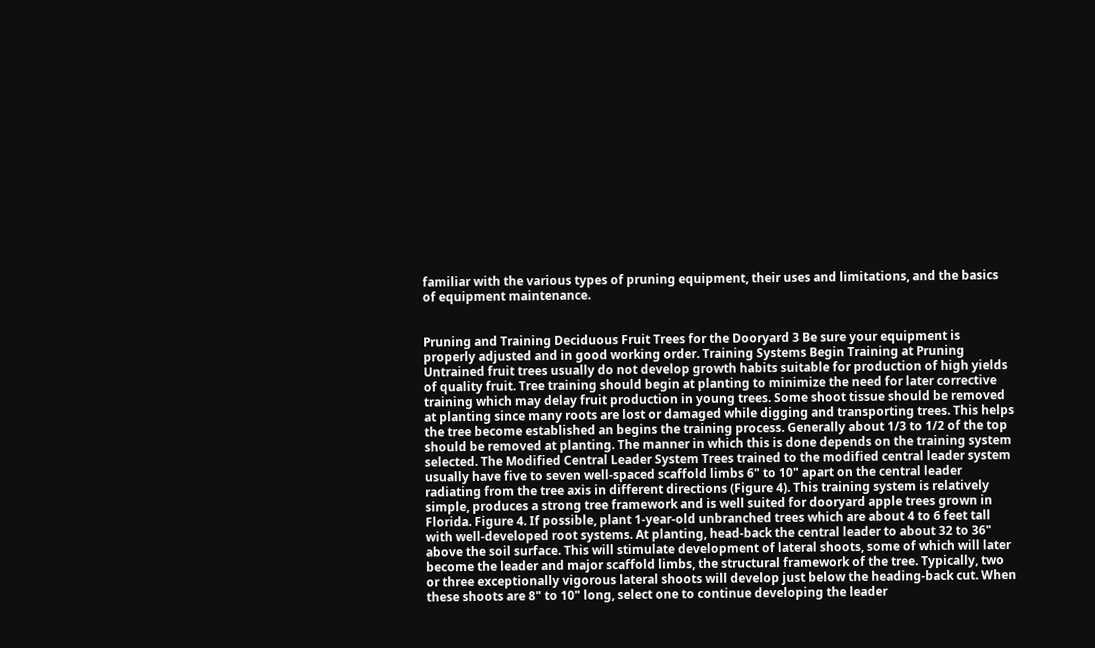familiar with the various types of pruning equipment, their uses and limitations, and the basics of equipment maintenance.


Pruning and Training Deciduous Fruit Trees for the Dooryard 3 Be sure your equipment is properly adjusted and in good working order. Training Systems Begin Training at Pruning Untrained fruit trees usually do not develop growth habits suitable for production of high yields of quality fruit. Tree training should begin at planting to minimize the need for later corrective training which may delay fruit production in young trees. Some shoot tissue should be removed at planting since many roots are lost or damaged while digging and transporting trees. This helps the tree become established an begins the training process. Generally about 1/3 to 1/2 of the top should be removed at planting. The manner in which this is done depends on the training system selected. The Modified Central Leader System Trees trained to the modified central leader system usually have five to seven well-spaced scaffold limbs 6" to 10" apart on the central leader radiating from the tree axis in different directions (Figure 4). This training system is relatively simple, produces a strong tree framework and is well suited for dooryard apple trees grown in Florida. Figure 4. If possible, plant 1-year-old unbranched trees which are about 4 to 6 feet tall with well-developed root systems. At planting, head-back the central leader to about 32 to 36" above the soil surface. This will stimulate development of lateral shoots, some of which will later become the leader and major scaffold limbs, the structural framework of the tree. Typically, two or three exceptionally vigorous lateral shoots will develop just below the heading-back cut. When these shoots are 8" to 10" long, select one to continue developing the leader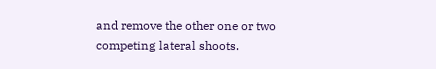and remove the other one or two competing lateral shoots.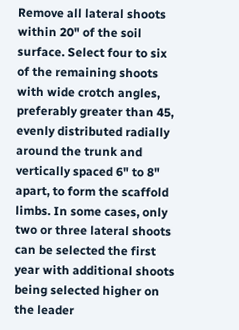Remove all lateral shoots within 20" of the soil surface. Select four to six of the remaining shoots with wide crotch angles, preferably greater than 45, evenly distributed radially around the trunk and vertically spaced 6" to 8" apart, to form the scaffold limbs. In some cases, only two or three lateral shoots can be selected the first year with additional shoots being selected higher on the leader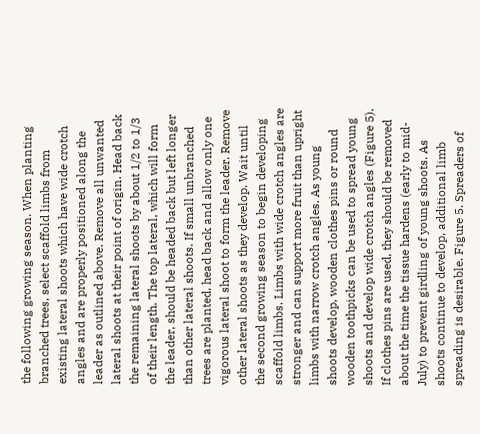the following growing season. When planting branched trees, select scaffold limbs from existing lateral shoots which have wide crotch angles and are properly positioned along the leader as outlined above. Remove all unwanted lateral shoots at their point of origin. Head back the remaining lateral shoots by about 1/2 to 1/3 of their length. The top lateral, which will form the leader, should be headed back but left longer than other lateral shoots. If small unbranched trees are planted, head back and allow only one vigorous lateral shoot to form the leader. Remove other lateral shoots as they develop. Wait until the second growing season to begin developing scaffold limbs. Limbs with wide crotch angles are stronger and can support more fruit than upright limbs with narrow crotch angles. As young shoots develop, wooden clothes pins or round wooden toothpicks can be used to spread young shoots and develop wide crotch angles (Figure 5). If clothes pins are used, they should be removed about the time the tissue hardens (early to mid-July) to prevent girdling of young shoots. As shoots continue to develop, additional limb spreading is desirable. Figure 5. Spreaders of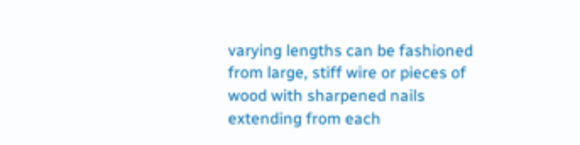varying lengths can be fashioned from large, stiff wire or pieces of wood with sharpened nails extending from each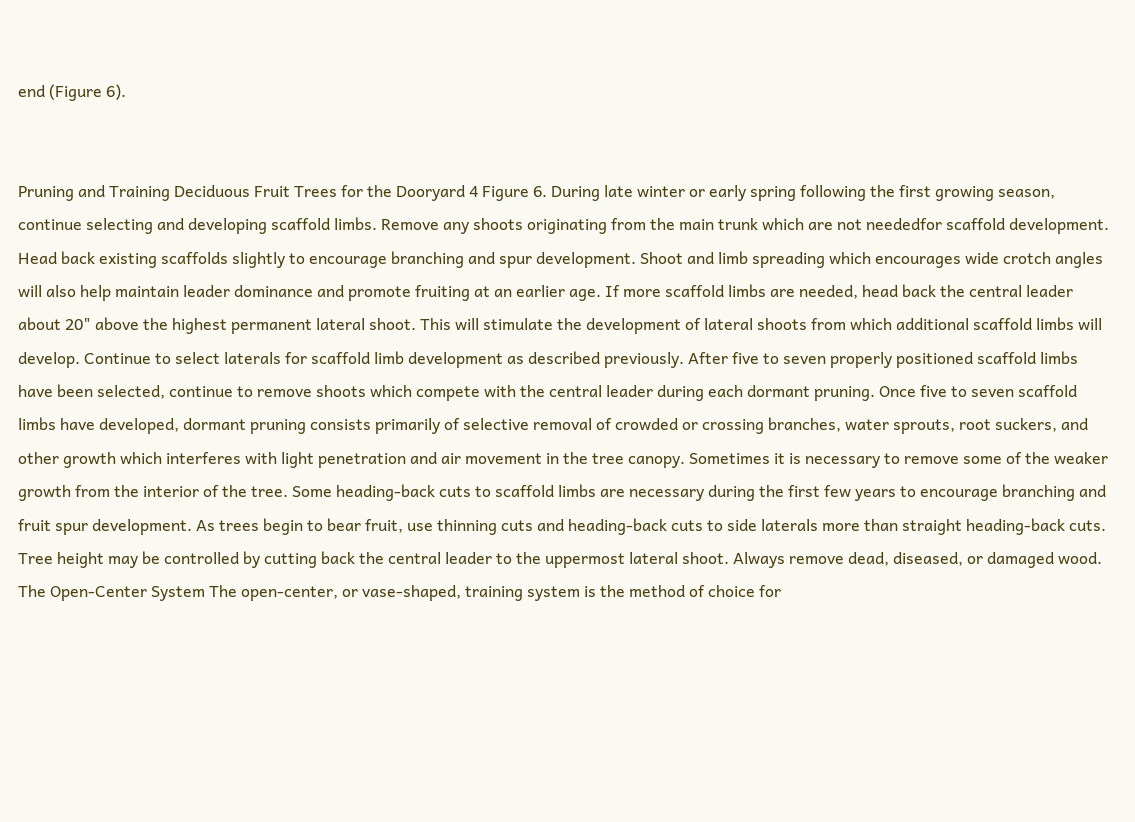end (Figure 6).


Pruning and Training Deciduous Fruit Trees for the Dooryard 4 Figure 6. During late winter or early spring following the first growing season, continue selecting and developing scaffold limbs. Remove any shoots originating from the main trunk which are not neededfor scaffold development. Head back existing scaffolds slightly to encourage branching and spur development. Shoot and limb spreading which encourages wide crotch angles will also help maintain leader dominance and promote fruiting at an earlier age. If more scaffold limbs are needed, head back the central leader about 20" above the highest permanent lateral shoot. This will stimulate the development of lateral shoots from which additional scaffold limbs will develop. Continue to select laterals for scaffold limb development as described previously. After five to seven properly positioned scaffold limbs have been selected, continue to remove shoots which compete with the central leader during each dormant pruning. Once five to seven scaffold limbs have developed, dormant pruning consists primarily of selective removal of crowded or crossing branches, water sprouts, root suckers, and other growth which interferes with light penetration and air movement in the tree canopy. Sometimes it is necessary to remove some of the weaker growth from the interior of the tree. Some heading-back cuts to scaffold limbs are necessary during the first few years to encourage branching and fruit spur development. As trees begin to bear fruit, use thinning cuts and heading-back cuts to side laterals more than straight heading-back cuts. Tree height may be controlled by cutting back the central leader to the uppermost lateral shoot. Always remove dead, diseased, or damaged wood. The Open-Center System The open-center, or vase-shaped, training system is the method of choice for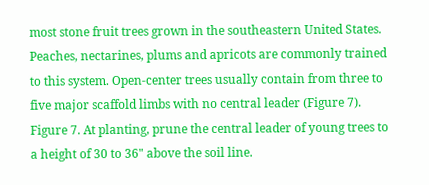most stone fruit trees grown in the southeastern United States. Peaches, nectarines, plums and apricots are commonly trained to this system. Open-center trees usually contain from three to five major scaffold limbs with no central leader (Figure 7). Figure 7. At planting, prune the central leader of young trees to a height of 30 to 36" above the soil line.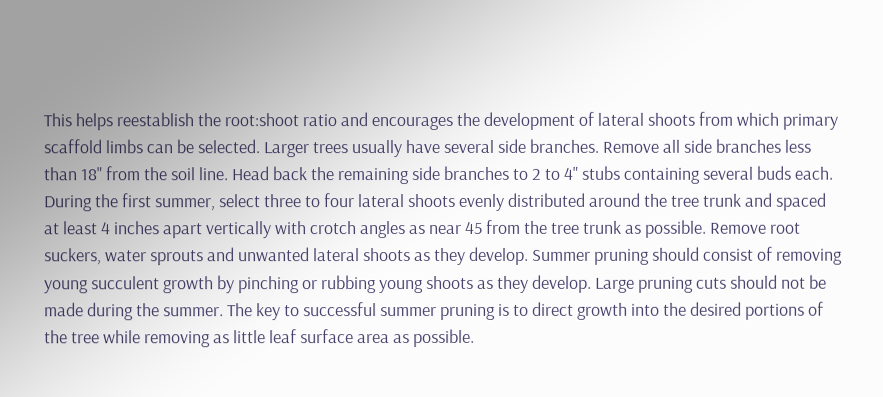This helps reestablish the root:shoot ratio and encourages the development of lateral shoots from which primary scaffold limbs can be selected. Larger trees usually have several side branches. Remove all side branches less than 18" from the soil line. Head back the remaining side branches to 2 to 4" stubs containing several buds each. During the first summer, select three to four lateral shoots evenly distributed around the tree trunk and spaced at least 4 inches apart vertically with crotch angles as near 45 from the tree trunk as possible. Remove root suckers, water sprouts and unwanted lateral shoots as they develop. Summer pruning should consist of removing young succulent growth by pinching or rubbing young shoots as they develop. Large pruning cuts should not be made during the summer. The key to successful summer pruning is to direct growth into the desired portions of the tree while removing as little leaf surface area as possible.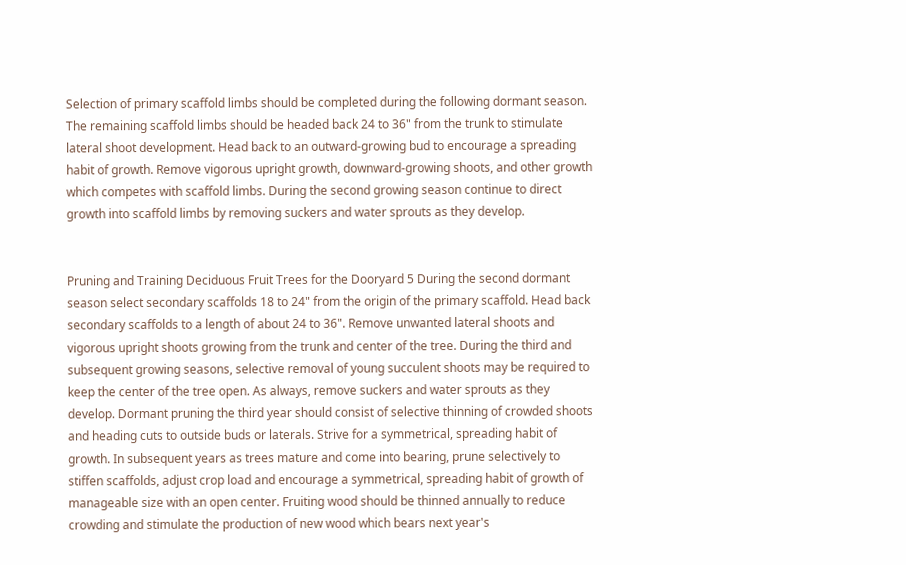Selection of primary scaffold limbs should be completed during the following dormant season. The remaining scaffold limbs should be headed back 24 to 36" from the trunk to stimulate lateral shoot development. Head back to an outward-growing bud to encourage a spreading habit of growth. Remove vigorous upright growth, downward-growing shoots, and other growth which competes with scaffold limbs. During the second growing season continue to direct growth into scaffold limbs by removing suckers and water sprouts as they develop.


Pruning and Training Deciduous Fruit Trees for the Dooryard 5 During the second dormant season select secondary scaffolds 18 to 24" from the origin of the primary scaffold. Head back secondary scaffolds to a length of about 24 to 36". Remove unwanted lateral shoots and vigorous upright shoots growing from the trunk and center of the tree. During the third and subsequent growing seasons, selective removal of young succulent shoots may be required to keep the center of the tree open. As always, remove suckers and water sprouts as they develop. Dormant pruning the third year should consist of selective thinning of crowded shoots and heading cuts to outside buds or laterals. Strive for a symmetrical, spreading habit of growth. In subsequent years as trees mature and come into bearing, prune selectively to stiffen scaffolds, adjust crop load and encourage a symmetrical, spreading habit of growth of manageable size with an open center. Fruiting wood should be thinned annually to reduce crowding and stimulate the production of new wood which bears next year's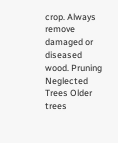crop. Always remove damaged or diseased wood. Pruning Neglected Trees Older trees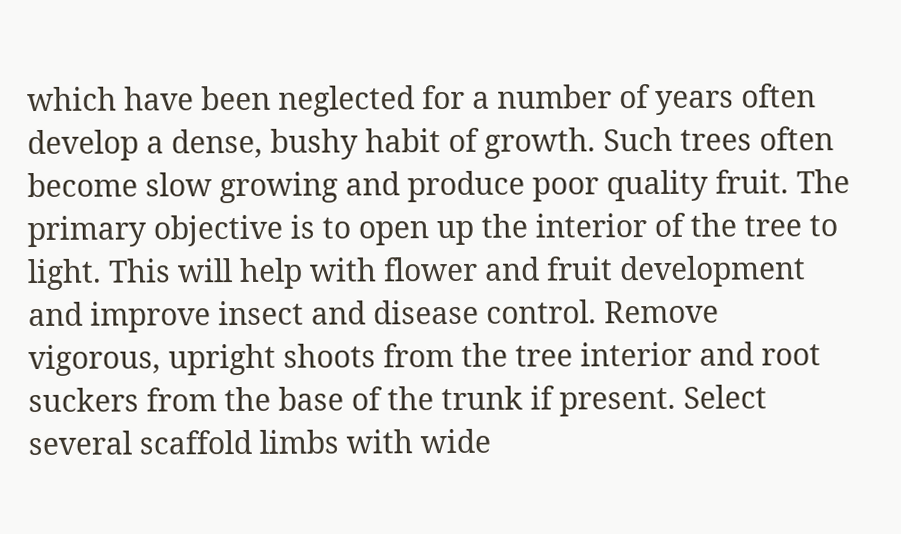which have been neglected for a number of years often develop a dense, bushy habit of growth. Such trees often become slow growing and produce poor quality fruit. The primary objective is to open up the interior of the tree to light. This will help with flower and fruit development and improve insect and disease control. Remove vigorous, upright shoots from the tree interior and root suckers from the base of the trunk if present. Select several scaffold limbs with wide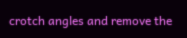crotch angles and remove the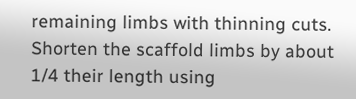remaining limbs with thinning cuts. Shorten the scaffold limbs by about 1/4 their length using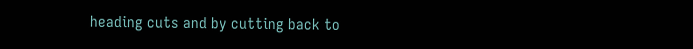heading cuts and by cutting back to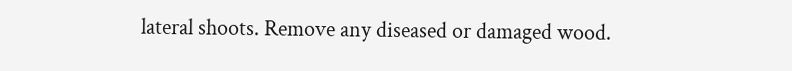lateral shoots. Remove any diseased or damaged wood.